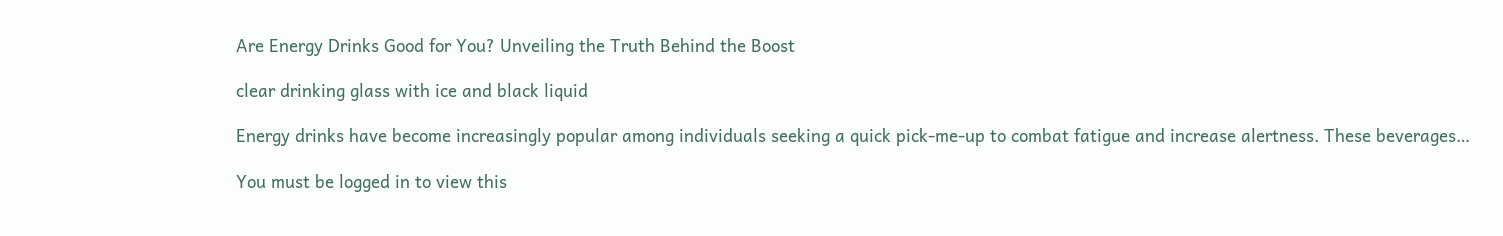Are Energy Drinks Good for You? Unveiling the Truth Behind the Boost

clear drinking glass with ice and black liquid

Energy drinks have become increasingly popular among individuals seeking a quick pick-me-up to combat fatigue and increase alertness. These beverages…

You must be logged in to view this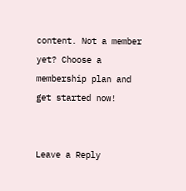content. Not a member yet? Choose a membership plan and get started now!


Leave a Reply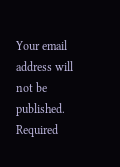Your email address will not be published. Required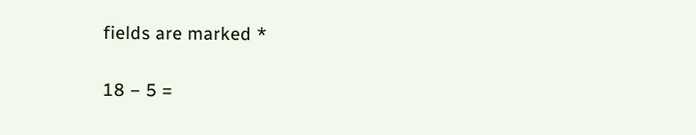fields are marked *

18 − 5 =